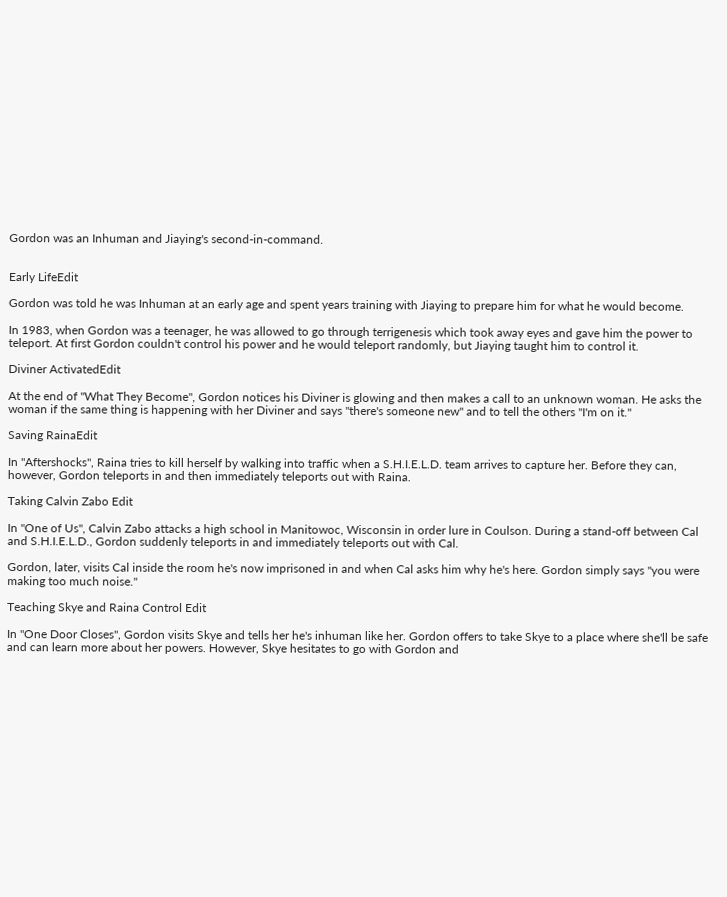Gordon was an Inhuman and Jiaying's second-in-command.


Early LifeEdit

Gordon was told he was Inhuman at an early age and spent years training with Jiaying to prepare him for what he would become.

In 1983, when Gordon was a teenager, he was allowed to go through terrigenesis which took away eyes and gave him the power to teleport. At first Gordon couldn't control his power and he would teleport randomly, but Jiaying taught him to control it.

Diviner ActivatedEdit

At the end of "What They Become", Gordon notices his Diviner is glowing and then makes a call to an unknown woman. He asks the woman if the same thing is happening with her Diviner and says "there's someone new" and to tell the others "I'm on it."

Saving RainaEdit

In "Aftershocks", Raina tries to kill herself by walking into traffic when a S.H.I.E.L.D. team arrives to capture her. Before they can, however, Gordon teleports in and then immediately teleports out with Raina.

Taking Calvin Zabo Edit

In "One of Us", Calvin Zabo attacks a high school in Manitowoc, Wisconsin in order lure in Coulson. During a stand-off between Cal and S.H.I.E.L.D., Gordon suddenly teleports in and immediately teleports out with Cal.

Gordon, later, visits Cal inside the room he's now imprisoned in and when Cal asks him why he's here. Gordon simply says "you were making too much noise."

Teaching Skye and Raina Control Edit

In "One Door Closes", Gordon visits Skye and tells her he's inhuman like her. Gordon offers to take Skye to a place where she'll be safe and can learn more about her powers. However, Skye hesitates to go with Gordon and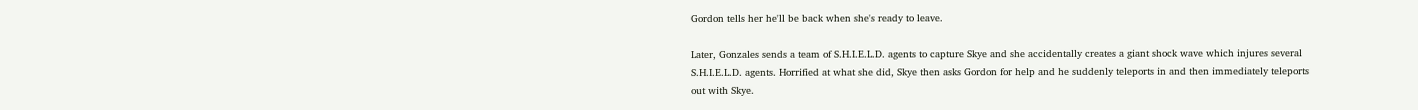Gordon tells her he'll be back when she's ready to leave.

Later, Gonzales sends a team of S.H.I.E.L.D. agents to capture Skye and she accidentally creates a giant shock wave which injures several S.H.I.E.L.D. agents. Horrified at what she did, Skye then asks Gordon for help and he suddenly teleports in and then immediately teleports out with Skye.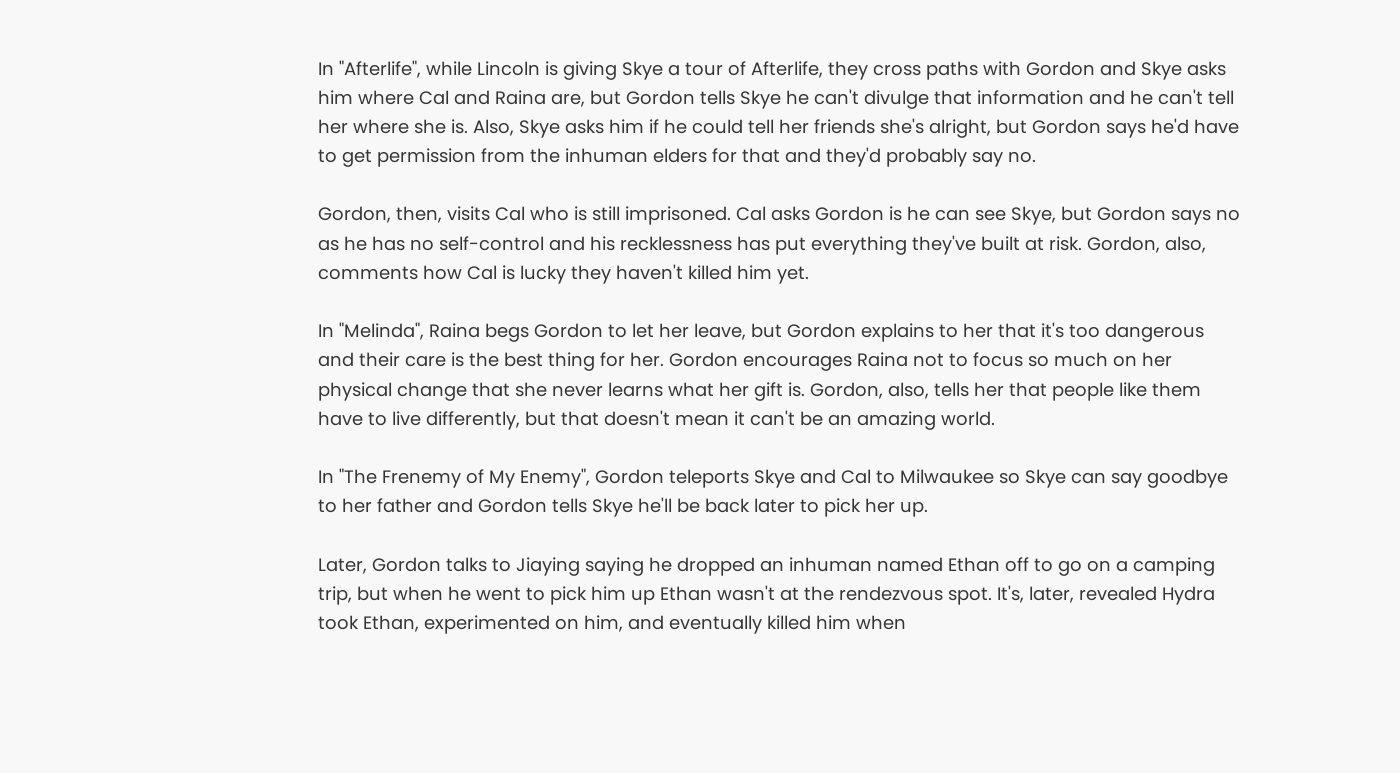In "Afterlife", while Lincoln is giving Skye a tour of Afterlife, they cross paths with Gordon and Skye asks him where Cal and Raina are, but Gordon tells Skye he can't divulge that information and he can't tell her where she is. Also, Skye asks him if he could tell her friends she's alright, but Gordon says he'd have to get permission from the inhuman elders for that and they'd probably say no.

Gordon, then, visits Cal who is still imprisoned. Cal asks Gordon is he can see Skye, but Gordon says no as he has no self-control and his recklessness has put everything they've built at risk. Gordon, also, comments how Cal is lucky they haven't killed him yet.

In "Melinda", Raina begs Gordon to let her leave, but Gordon explains to her that it's too dangerous and their care is the best thing for her. Gordon encourages Raina not to focus so much on her physical change that she never learns what her gift is. Gordon, also, tells her that people like them have to live differently, but that doesn't mean it can't be an amazing world.

In "The Frenemy of My Enemy", Gordon teleports Skye and Cal to Milwaukee so Skye can say goodbye to her father and Gordon tells Skye he'll be back later to pick her up.

Later, Gordon talks to Jiaying saying he dropped an inhuman named Ethan off to go on a camping trip, but when he went to pick him up Ethan wasn't at the rendezvous spot. It's, later, revealed Hydra took Ethan, experimented on him, and eventually killed him when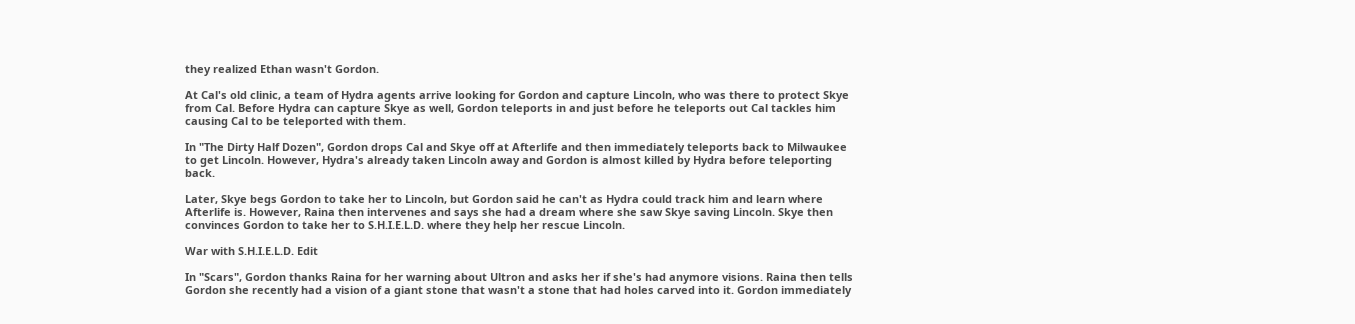they realized Ethan wasn't Gordon.

At Cal's old clinic, a team of Hydra agents arrive looking for Gordon and capture Lincoln, who was there to protect Skye from Cal. Before Hydra can capture Skye as well, Gordon teleports in and just before he teleports out Cal tackles him causing Cal to be teleported with them.

In "The Dirty Half Dozen", Gordon drops Cal and Skye off at Afterlife and then immediately teleports back to Milwaukee to get Lincoln. However, Hydra's already taken Lincoln away and Gordon is almost killed by Hydra before teleporting back.

Later, Skye begs Gordon to take her to Lincoln, but Gordon said he can't as Hydra could track him and learn where Afterlife is. However, Raina then intervenes and says she had a dream where she saw Skye saving Lincoln. Skye then convinces Gordon to take her to S.H.I.E.L.D. where they help her rescue Lincoln.

War with S.H.I.E.L.D. Edit

In "Scars", Gordon thanks Raina for her warning about Ultron and asks her if she's had anymore visions. Raina then tells Gordon she recently had a vision of a giant stone that wasn't a stone that had holes carved into it. Gordon immediately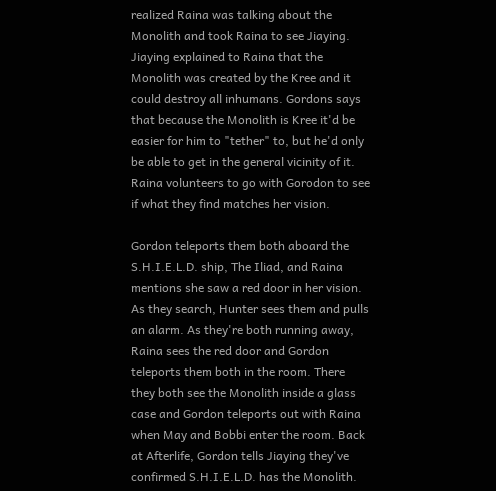realized Raina was talking about the Monolith and took Raina to see Jiaying. Jiaying explained to Raina that the Monolith was created by the Kree and it could destroy all inhumans. Gordons says that because the Monolith is Kree it'd be easier for him to "tether" to, but he'd only be able to get in the general vicinity of it. Raina volunteers to go with Gorodon to see if what they find matches her vision.

Gordon teleports them both aboard the S.H.I.E.L.D. ship, The Iliad, and Raina mentions she saw a red door in her vision. As they search, Hunter sees them and pulls an alarm. As they're both running away, Raina sees the red door and Gordon teleports them both in the room. There they both see the Monolith inside a glass case and Gordon teleports out with Raina when May and Bobbi enter the room. Back at Afterlife, Gordon tells Jiaying they've confirmed S.H.I.E.L.D. has the Monolith.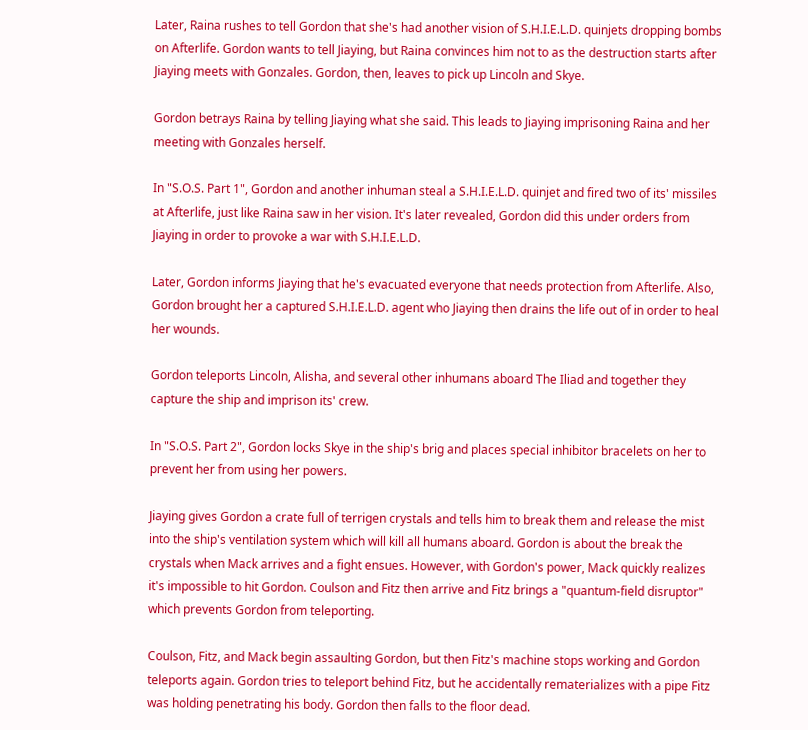Later, Raina rushes to tell Gordon that she's had another vision of S.H.I.E.L.D. quinjets dropping bombs on Afterlife. Gordon wants to tell Jiaying, but Raina convinces him not to as the destruction starts after Jiaying meets with Gonzales. Gordon, then, leaves to pick up Lincoln and Skye.

Gordon betrays Raina by telling Jiaying what she said. This leads to Jiaying imprisoning Raina and her meeting with Gonzales herself.

In "S.O.S. Part 1", Gordon and another inhuman steal a S.H.I.E.L.D. quinjet and fired two of its' missiles at Afterlife, just like Raina saw in her vision. It's later revealed, Gordon did this under orders from Jiaying in order to provoke a war with S.H.I.E.L.D.

Later, Gordon informs Jiaying that he's evacuated everyone that needs protection from Afterlife. Also, Gordon brought her a captured S.H.I.E.L.D. agent who Jiaying then drains the life out of in order to heal her wounds.

Gordon teleports Lincoln, Alisha, and several other inhumans aboard The Iliad and together they capture the ship and imprison its' crew.

In "S.O.S. Part 2", Gordon locks Skye in the ship's brig and places special inhibitor bracelets on her to prevent her from using her powers.

Jiaying gives Gordon a crate full of terrigen crystals and tells him to break them and release the mist into the ship's ventilation system which will kill all humans aboard. Gordon is about the break the crystals when Mack arrives and a fight ensues. However, with Gordon's power, Mack quickly realizes it's impossible to hit Gordon. Coulson and Fitz then arrive and Fitz brings a "quantum-field disruptor" which prevents Gordon from teleporting.

Coulson, Fitz, and Mack begin assaulting Gordon, but then Fitz's machine stops working and Gordon teleports again. Gordon tries to teleport behind Fitz, but he accidentally rematerializes with a pipe Fitz was holding penetrating his body. Gordon then falls to the floor dead.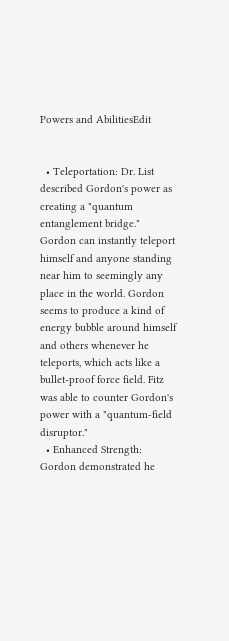Powers and AbilitiesEdit


  • Teleportation: Dr. List described Gordon's power as creating a "quantum entanglement bridge." Gordon can instantly teleport himself and anyone standing near him to seemingly any place in the world. Gordon seems to produce a kind of energy bubble around himself and others whenever he teleports, which acts like a bullet-proof force field. Fitz was able to counter Gordon's power with a "quantum-field disruptor."
  • Enhanced Strength: Gordon demonstrated he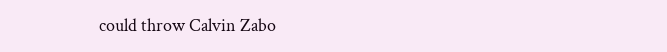could throw Calvin Zabo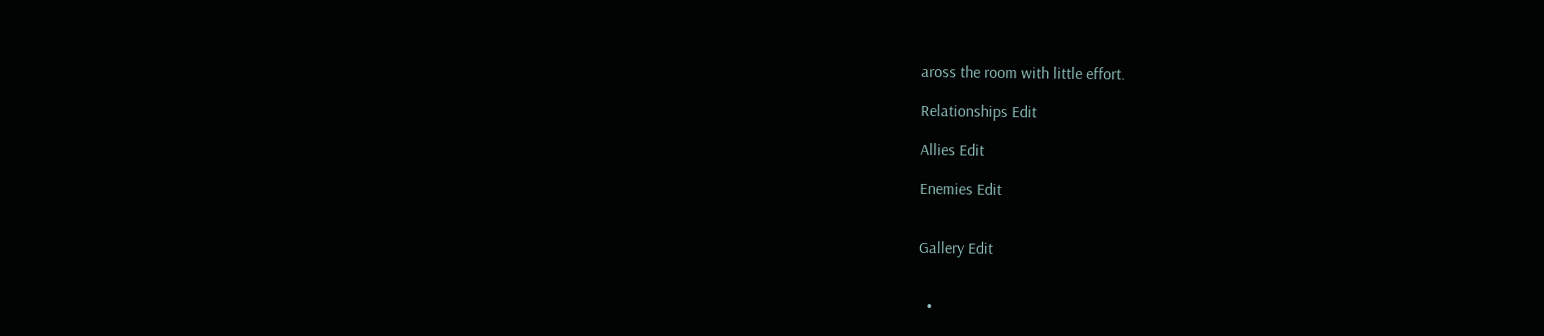aross the room with little effort.

Relationships Edit

Allies Edit

Enemies Edit


Gallery Edit


  •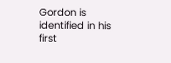Gordon is identified in his first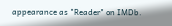appearance as "Reader" on IMDb.